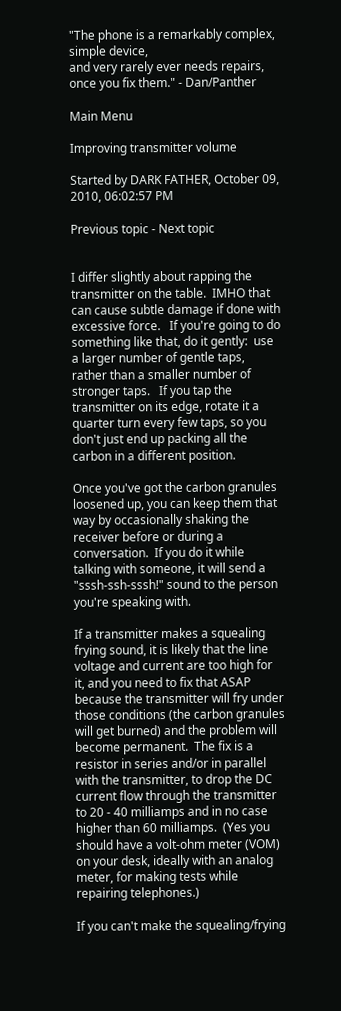"The phone is a remarkably complex, simple device,
and very rarely ever needs repairs, once you fix them." - Dan/Panther

Main Menu

Improving transmitter volume

Started by DARK FATHER, October 09, 2010, 06:02:57 PM

Previous topic - Next topic


I differ slightly about rapping the transmitter on the table.  IMHO that can cause subtle damage if done with excessive force.   If you're going to do something like that, do it gently:  use a larger number of gentle taps, rather than a smaller number of stronger taps.   If you tap the transmitter on its edge, rotate it a quarter turn every few taps, so you don't just end up packing all the carbon in a different position.

Once you've got the carbon granules loosened up, you can keep them that way by occasionally shaking the receiver before or during a conversation.  If you do it while talking with someone, it will send a "sssh-ssh-sssh!" sound to the person you're speaking with.

If a transmitter makes a squealing frying sound, it is likely that the line voltage and current are too high for it, and you need to fix that ASAP because the transmitter will fry under those conditions (the carbon granules will get burned) and the problem will become permanent.  The fix is a resistor in series and/or in parallel with the transmitter, to drop the DC current flow through the transmitter to 20 - 40 milliamps and in no case higher than 60 milliamps.  (Yes you should have a volt-ohm meter (VOM) on your desk, ideally with an analog meter, for making tests while repairing telephones.)

If you can't make the squealing/frying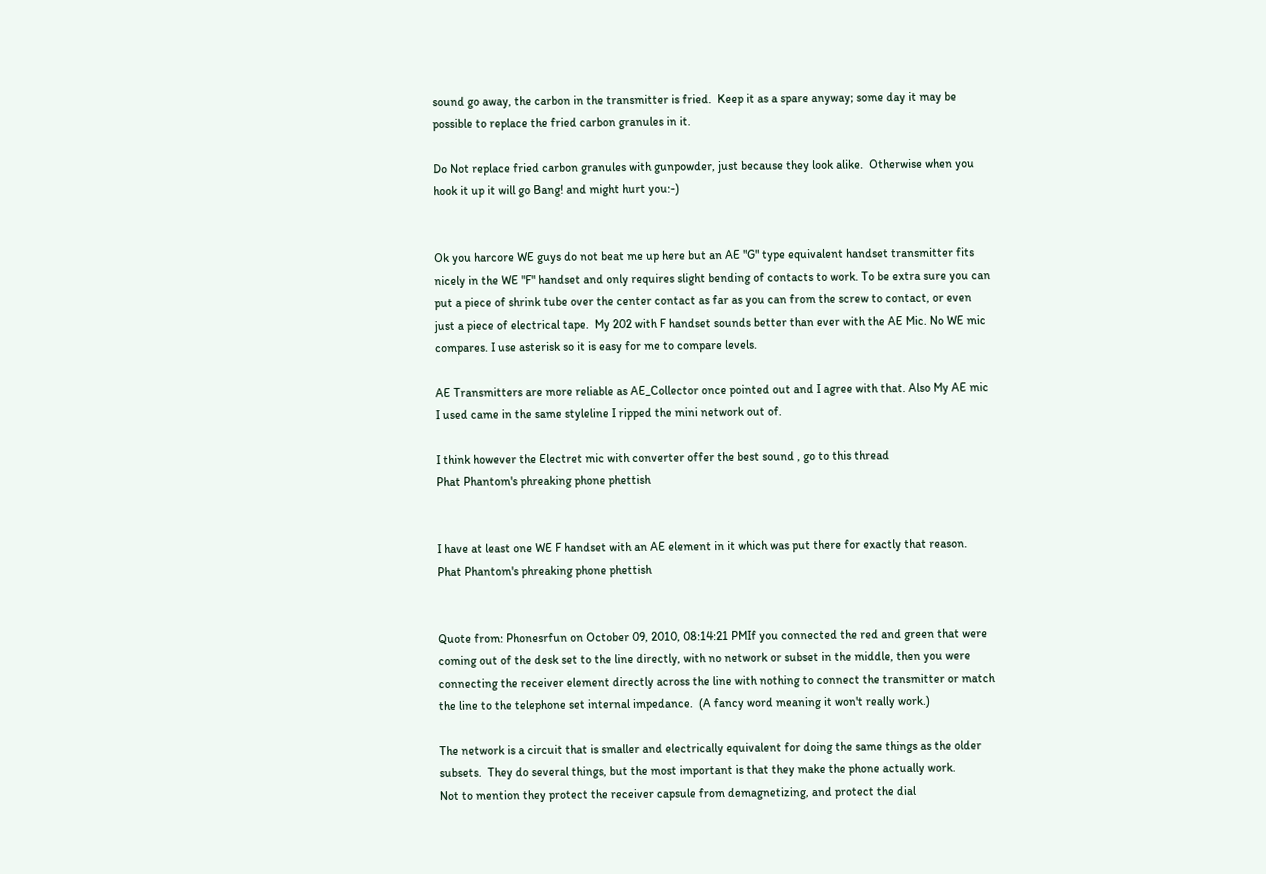sound go away, the carbon in the transmitter is fried.  Keep it as a spare anyway; some day it may be possible to replace the fried carbon granules in it.

Do Not replace fried carbon granules with gunpowder, just because they look alike.  Otherwise when you hook it up it will go Bang! and might hurt you:-)


Ok you harcore WE guys do not beat me up here but an AE "G" type equivalent handset transmitter fits nicely in the WE "F" handset and only requires slight bending of contacts to work. To be extra sure you can put a piece of shrink tube over the center contact as far as you can from the screw to contact, or even just a piece of electrical tape.  My 202 with F handset sounds better than ever with the AE Mic. No WE mic compares. I use asterisk so it is easy for me to compare levels.

AE Transmitters are more reliable as AE_Collector once pointed out and I agree with that. Also My AE mic I used came in the same styleline I ripped the mini network out of.

I think however the Electret mic with converter offer the best sound , go to this thread
Phat Phantom's phreaking phone phettish


I have at least one WE F handset with an AE element in it which was put there for exactly that reason.
Phat Phantom's phreaking phone phettish


Quote from: Phonesrfun on October 09, 2010, 08:14:21 PMIf you connected the red and green that were coming out of the desk set to the line directly, with no network or subset in the middle, then you were connecting the receiver element directly across the line with nothing to connect the transmitter or match the line to the telephone set internal impedance.  (A fancy word meaning it won't really work.)

The network is a circuit that is smaller and electrically equivalent for doing the same things as the older subsets.  They do several things, but the most important is that they make the phone actually work.
Not to mention they protect the receiver capsule from demagnetizing, and protect the dial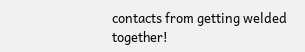contacts from getting welded together!